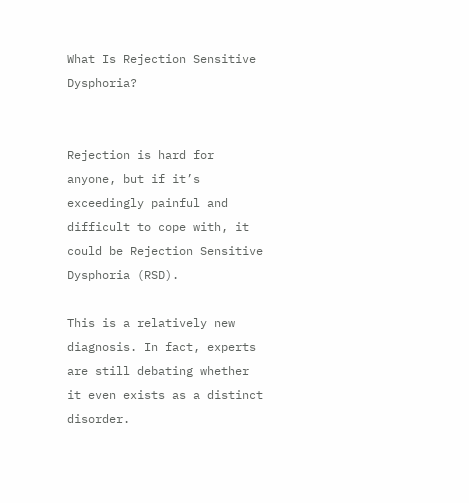What Is Rejection Sensitive Dysphoria?


Rejection is hard for anyone, but if it’s exceedingly painful and difficult to cope with, it could be Rejection Sensitive Dysphoria (RSD).

This is a relatively new diagnosis. In fact, experts are still debating whether it even exists as a distinct disorder.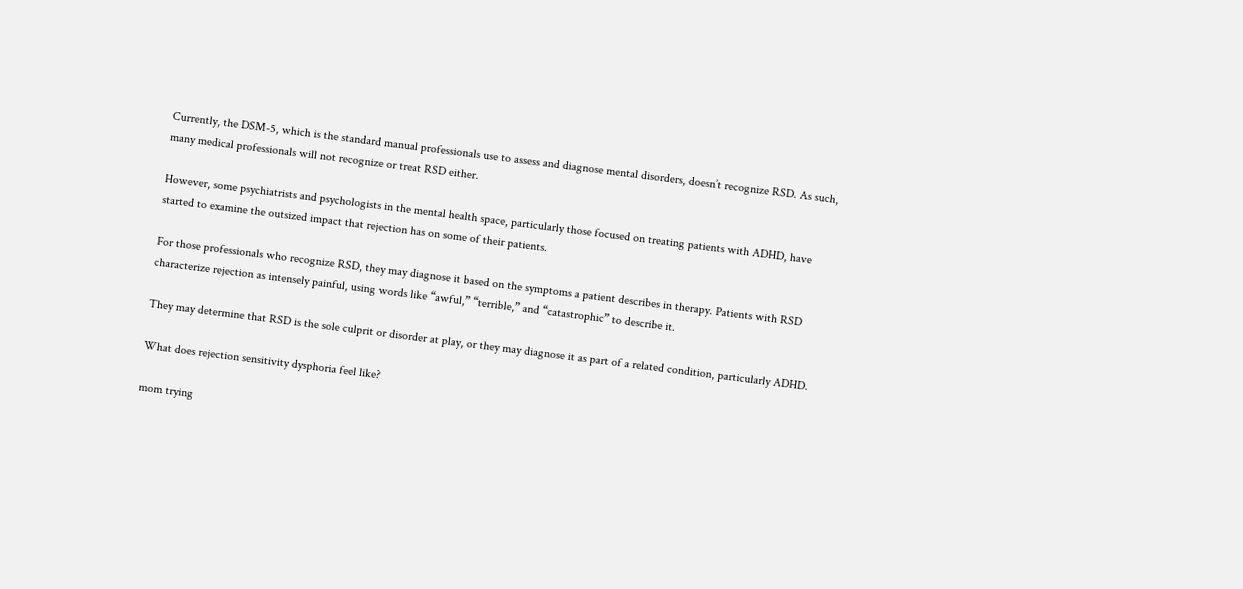Currently, the DSM-5, which is the standard manual professionals use to assess and diagnose mental disorders, doesn’t recognize RSD. As such, many medical professionals will not recognize or treat RSD either.

However, some psychiatrists and psychologists in the mental health space, particularly those focused on treating patients with ADHD, have started to examine the outsized impact that rejection has on some of their patients.

For those professionals who recognize RSD, they may diagnose it based on the symptoms a patient describes in therapy. Patients with RSD characterize rejection as intensely painful, using words like “awful,” “terrible,” and “catastrophic” to describe it.

They may determine that RSD is the sole culprit or disorder at play, or they may diagnose it as part of a related condition, particularly ADHD.

What does rejection sensitivity dysphoria feel like?

mom trying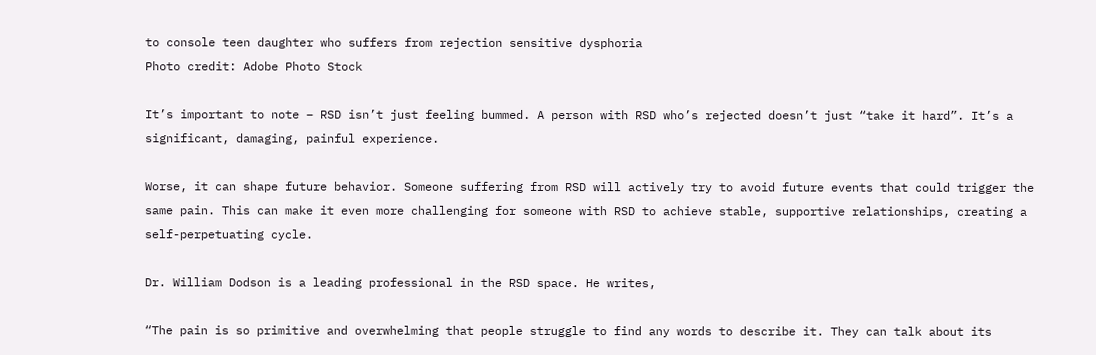to console teen daughter who suffers from rejection sensitive dysphoria
Photo credit: Adobe Photo Stock

It’s important to note – RSD isn’t just feeling bummed. A person with RSD who’s rejected doesn’t just “take it hard”. It’s a significant, damaging, painful experience.

Worse, it can shape future behavior. Someone suffering from RSD will actively try to avoid future events that could trigger the same pain. This can make it even more challenging for someone with RSD to achieve stable, supportive relationships, creating a self-perpetuating cycle.

Dr. William Dodson is a leading professional in the RSD space. He writes,

“The pain is so primitive and overwhelming that people struggle to find any words to describe it. They can talk about its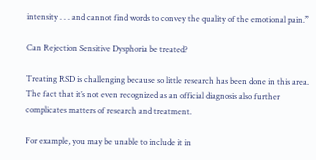intensity . . . and cannot find words to convey the quality of the emotional pain.”

Can Rejection Sensitive Dysphoria be treated?

Treating RSD is challenging because so little research has been done in this area. The fact that it’s not even recognized as an official diagnosis also further complicates matters of research and treatment.

For example, you may be unable to include it in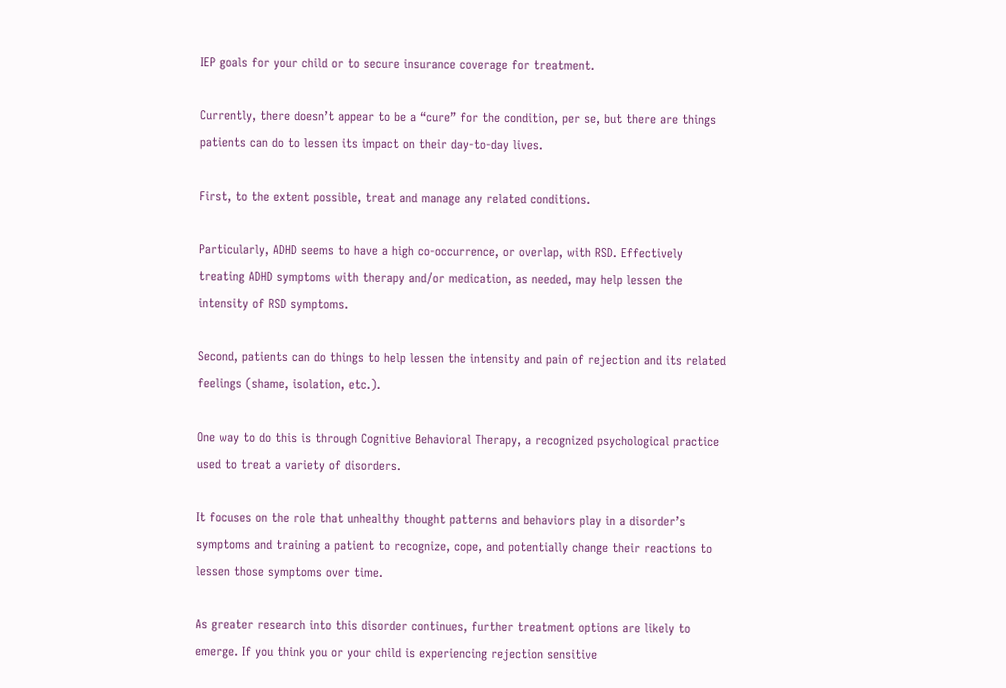IEP goals for your child or to secure insurance coverage for treatment.

Currently, there doesn’t appear to be a “cure” for the condition, per se, but there are things patients can do to lessen its impact on their day-to-day lives.

First, to the extent possible, treat and manage any related conditions.

Particularly, ADHD seems to have a high co-occurrence, or overlap, with RSD. Effectively treating ADHD symptoms with therapy and/or medication, as needed, may help lessen the intensity of RSD symptoms.

Second, patients can do things to help lessen the intensity and pain of rejection and its related feelings (shame, isolation, etc.).

One way to do this is through Cognitive Behavioral Therapy, a recognized psychological practice used to treat a variety of disorders.

It focuses on the role that unhealthy thought patterns and behaviors play in a disorder’s symptoms and training a patient to recognize, cope, and potentially change their reactions to lessen those symptoms over time.

As greater research into this disorder continues, further treatment options are likely to emerge. If you think you or your child is experiencing rejection sensitive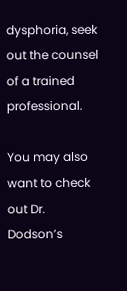dysphoria, seek out the counsel of a trained professional.

You may also want to check out Dr. Dodson’s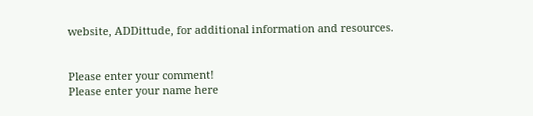website, ADDittude, for additional information and resources.


Please enter your comment!
Please enter your name here